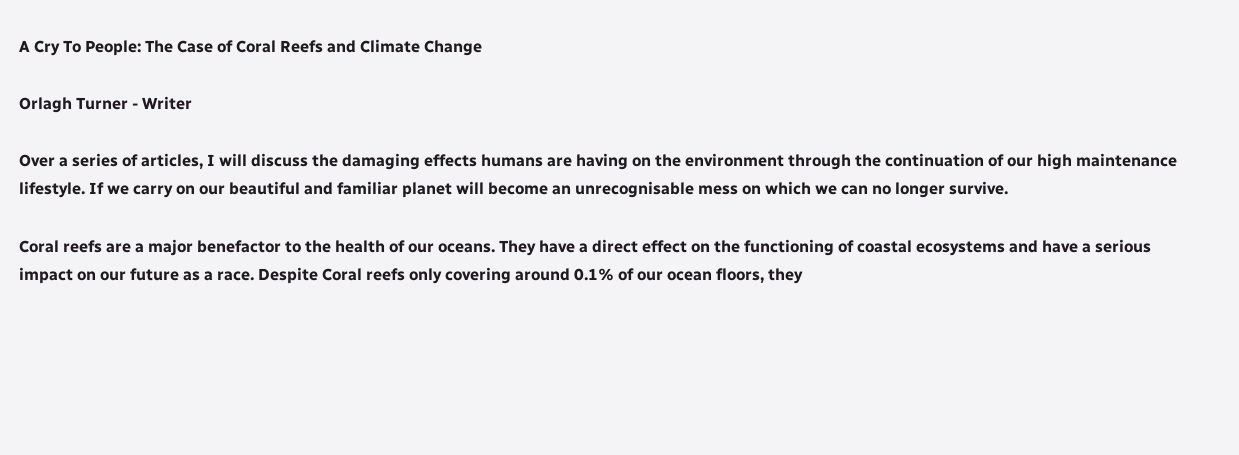A Cry To People: The Case of Coral Reefs and Climate Change

Orlagh Turner - Writer

Over a series of articles, I will discuss the damaging effects humans are having on the environment through the continuation of our high maintenance lifestyle. If we carry on our beautiful and familiar planet will become an unrecognisable mess on which we can no longer survive.

Coral reefs are a major benefactor to the health of our oceans. They have a direct effect on the functioning of coastal ecosystems and have a serious impact on our future as a race. Despite Coral reefs only covering around 0.1% of our ocean floors, they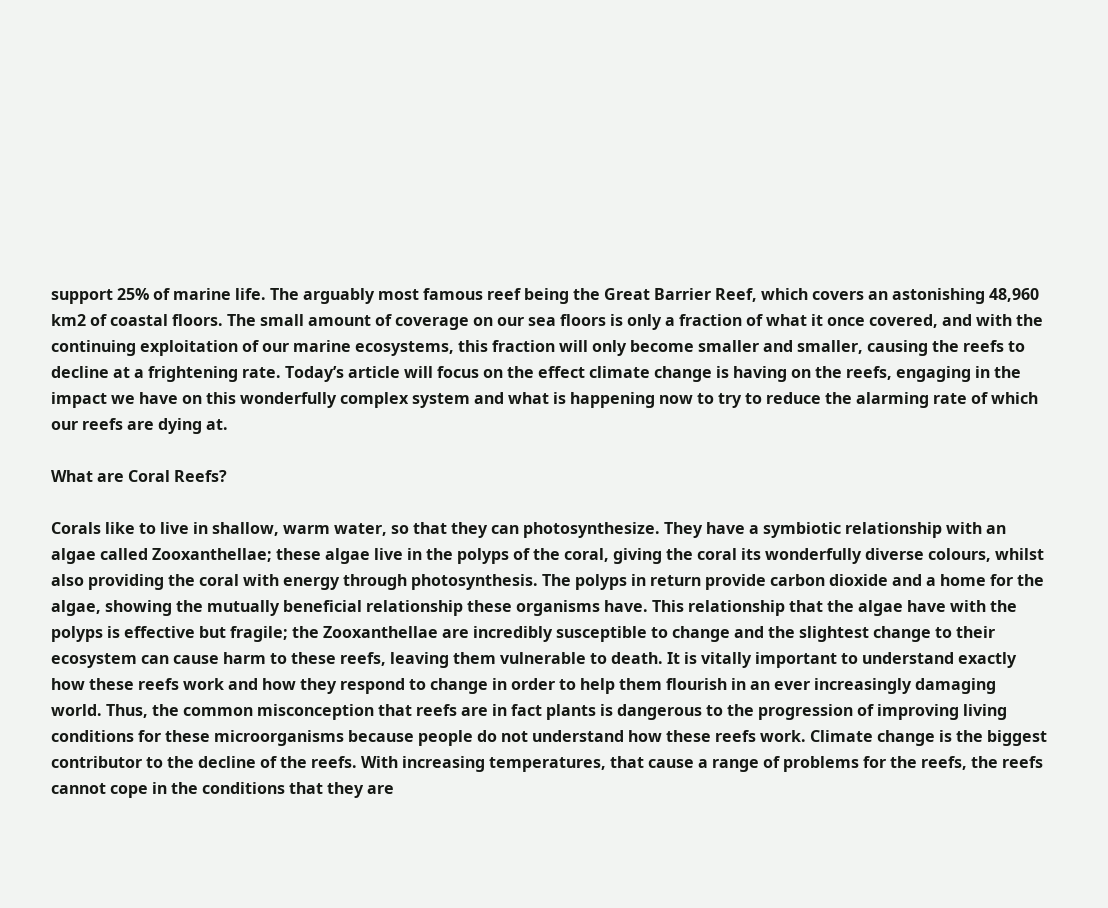support 25% of marine life. The arguably most famous reef being the Great Barrier Reef, which covers an astonishing 48,960 km2 of coastal floors. The small amount of coverage on our sea floors is only a fraction of what it once covered, and with the continuing exploitation of our marine ecosystems, this fraction will only become smaller and smaller, causing the reefs to decline at a frightening rate. Today’s article will focus on the effect climate change is having on the reefs, engaging in the impact we have on this wonderfully complex system and what is happening now to try to reduce the alarming rate of which our reefs are dying at.

What are Coral Reefs?

Corals like to live in shallow, warm water, so that they can photosynthesize. They have a symbiotic relationship with an algae called Zooxanthellae; these algae live in the polyps of the coral, giving the coral its wonderfully diverse colours, whilst also providing the coral with energy through photosynthesis. The polyps in return provide carbon dioxide and a home for the algae, showing the mutually beneficial relationship these organisms have. This relationship that the algae have with the polyps is effective but fragile; the Zooxanthellae are incredibly susceptible to change and the slightest change to their ecosystem can cause harm to these reefs, leaving them vulnerable to death. It is vitally important to understand exactly how these reefs work and how they respond to change in order to help them flourish in an ever increasingly damaging world. Thus, the common misconception that reefs are in fact plants is dangerous to the progression of improving living conditions for these microorganisms because people do not understand how these reefs work. Climate change is the biggest contributor to the decline of the reefs. With increasing temperatures, that cause a range of problems for the reefs, the reefs cannot cope in the conditions that they are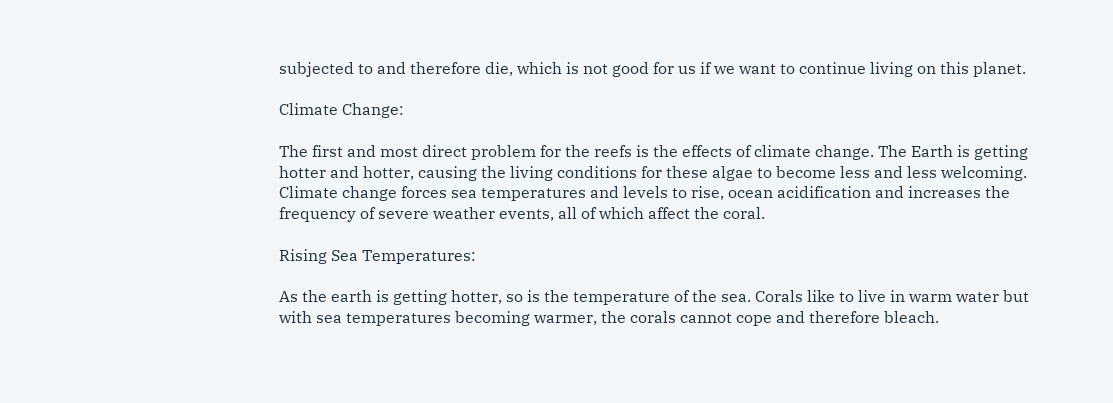subjected to and therefore die, which is not good for us if we want to continue living on this planet.

Climate Change:

The first and most direct problem for the reefs is the effects of climate change. The Earth is getting hotter and hotter, causing the living conditions for these algae to become less and less welcoming. Climate change forces sea temperatures and levels to rise, ocean acidification and increases the frequency of severe weather events, all of which affect the coral.

Rising Sea Temperatures:

As the earth is getting hotter, so is the temperature of the sea. Corals like to live in warm water but with sea temperatures becoming warmer, the corals cannot cope and therefore bleach.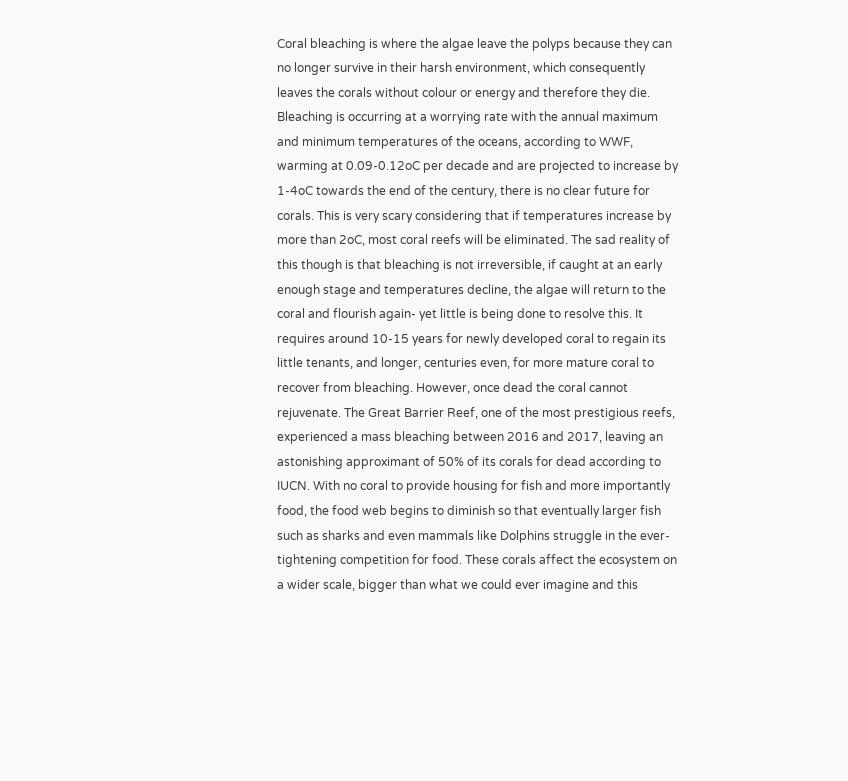Coral bleaching is where the algae leave the polyps because they can no longer survive in their harsh environment, which consequently leaves the corals without colour or energy and therefore they die. Bleaching is occurring at a worrying rate with the annual maximum and minimum temperatures of the oceans, according to WWF, warming at 0.09-0.12oC per decade and are projected to increase by 1-4oC towards the end of the century, there is no clear future for corals. This is very scary considering that if temperatures increase by more than 2oC, most coral reefs will be eliminated. The sad reality of this though is that bleaching is not irreversible, if caught at an early enough stage and temperatures decline, the algae will return to the coral and flourish again- yet little is being done to resolve this. It requires around 10-15 years for newly developed coral to regain its little tenants, and longer, centuries even, for more mature coral to recover from bleaching. However, once dead the coral cannot rejuvenate. The Great Barrier Reef, one of the most prestigious reefs, experienced a mass bleaching between 2016 and 2017, leaving an astonishing approximant of 50% of its corals for dead according to IUCN. With no coral to provide housing for fish and more importantly food, the food web begins to diminish so that eventually larger fish such as sharks and even mammals like Dolphins struggle in the ever-tightening competition for food. These corals affect the ecosystem on a wider scale, bigger than what we could ever imagine and this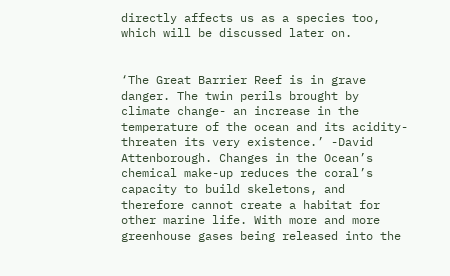directly affects us as a species too, which will be discussed later on.


‘The Great Barrier Reef is in grave danger. The twin perils brought by climate change- an increase in the temperature of the ocean and its acidity- threaten its very existence.’ -David Attenborough. Changes in the Ocean’s chemical make-up reduces the coral’s capacity to build skeletons, and therefore cannot create a habitat for other marine life. With more and more greenhouse gases being released into the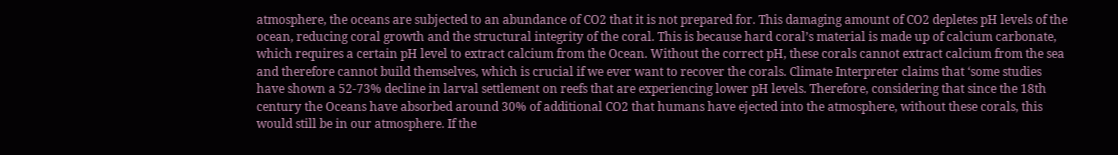atmosphere, the oceans are subjected to an abundance of CO2 that it is not prepared for. This damaging amount of CO2 depletes pH levels of the ocean, reducing coral growth and the structural integrity of the coral. This is because hard coral’s material is made up of calcium carbonate, which requires a certain pH level to extract calcium from the Ocean. Without the correct pH, these corals cannot extract calcium from the sea and therefore cannot build themselves, which is crucial if we ever want to recover the corals. Climate Interpreter claims that ‘some studies have shown a 52-73% decline in larval settlement on reefs that are experiencing lower pH levels. Therefore, considering that since the 18th century the Oceans have absorbed around 30% of additional CO2 that humans have ejected into the atmosphere, without these corals, this would still be in our atmosphere. If the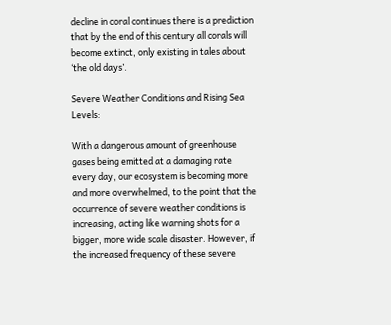decline in coral continues there is a prediction that by the end of this century all corals will become extinct, only existing in tales about ‘the old days’.

Severe Weather Conditions and Rising Sea Levels:

With a dangerous amount of greenhouse gases being emitted at a damaging rate every day, our ecosystem is becoming more and more overwhelmed, to the point that the occurrence of severe weather conditions is increasing, acting like warning shots for a bigger, more wide scale disaster. However, if the increased frequency of these severe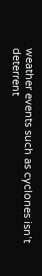weather events such as cyclones isn’t deterrent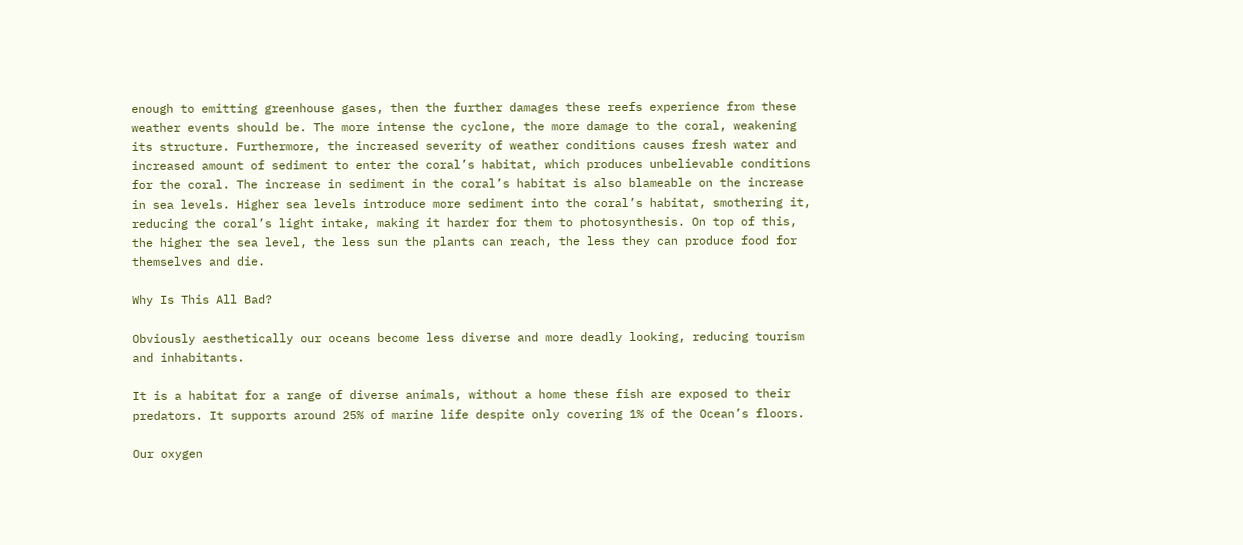enough to emitting greenhouse gases, then the further damages these reefs experience from these weather events should be. The more intense the cyclone, the more damage to the coral, weakening its structure. Furthermore, the increased severity of weather conditions causes fresh water and increased amount of sediment to enter the coral’s habitat, which produces unbelievable conditions for the coral. The increase in sediment in the coral’s habitat is also blameable on the increase in sea levels. Higher sea levels introduce more sediment into the coral’s habitat, smothering it, reducing the coral’s light intake, making it harder for them to photosynthesis. On top of this, the higher the sea level, the less sun the plants can reach, the less they can produce food for themselves and die.

Why Is This All Bad?

Obviously aesthetically our oceans become less diverse and more deadly looking, reducing tourism and inhabitants.

It is a habitat for a range of diverse animals, without a home these fish are exposed to their predators. It supports around 25% of marine life despite only covering 1% of the Ocean’s floors.

Our oxygen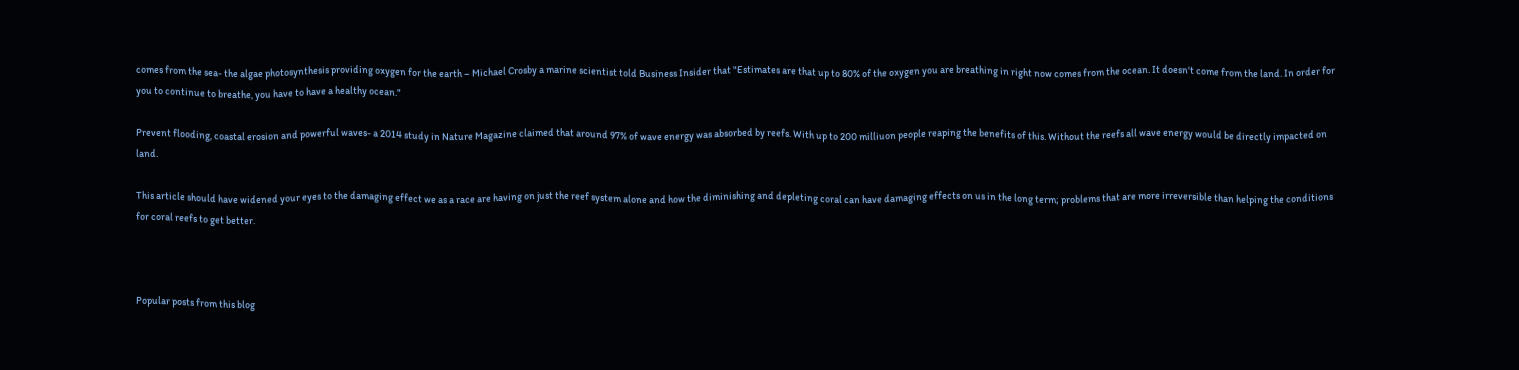comes from the sea- the algae photosynthesis providing oxygen for the earth – Michael Crosby a marine scientist told Business Insider that "Estimates are that up to 80% of the oxygen you are breathing in right now comes from the ocean. It doesn't come from the land. In order for you to continue to breathe, you have to have a healthy ocean."

Prevent flooding, coastal erosion and powerful waves- a 2014 study in Nature Magazine claimed that around 97% of wave energy was absorbed by reefs. With up to 200 milliuon people reaping the benefits of this. Without the reefs all wave energy would be directly impacted on land.

This article should have widened your eyes to the damaging effect we as a race are having on just the reef system alone and how the diminishing and depleting coral can have damaging effects on us in the long term; problems that are more irreversible than helping the conditions for coral reefs to get better.



Popular posts from this blog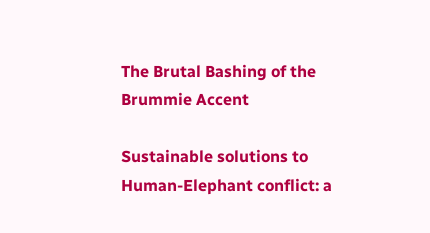The Brutal Bashing of the Brummie Accent

Sustainable solutions to Human-Elephant conflict: a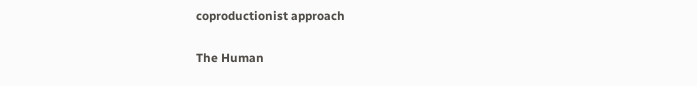coproductionist approach

The Human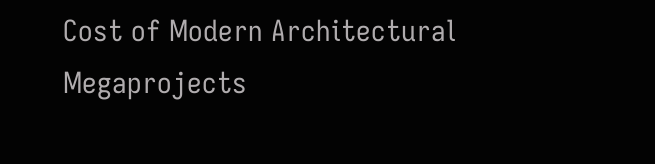Cost of Modern Architectural Megaprojects